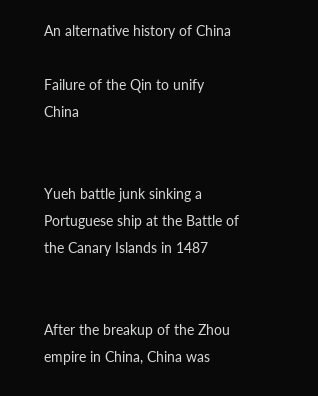An alternative history of China

Failure of the Qin to unify China


Yueh battle junk sinking a Portuguese ship at the Battle of the Canary Islands in 1487


After the breakup of the Zhou empire in China, China was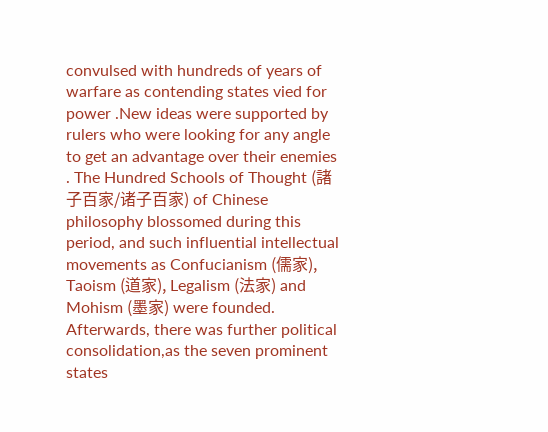convulsed with hundreds of years of warfare as contending states vied for power .New ideas were supported by rulers who were looking for any angle to get an advantage over their enemies . The Hundred Schools of Thought (諸子百家/诸子百家) of Chinese philosophy blossomed during this period, and such influential intellectual movements as Confucianism (儒家), Taoism (道家), Legalism (法家) and Mohism (墨家) were founded. Afterwards, there was further political consolidation,as the seven prominent states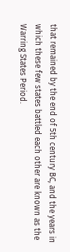that remained by the end of 5th century BC, and the years in which these few states battled each other are known as the Warring States Period.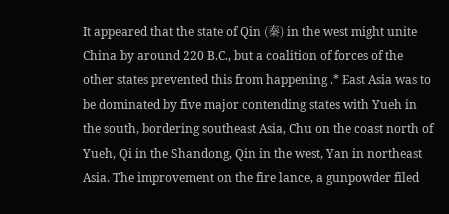It appeared that the state of Qin (秦) in the west might unite China by around 220 B.C., but a coalition of forces of the other states prevented this from happening .* East Asia was to be dominated by five major contending states with Yueh in the south, bordering southeast Asia, Chu on the coast north of Yueh, Qi in the Shandong, Qin in the west, Yan in northeast Asia. The improvement on the fire lance, a gunpowder filed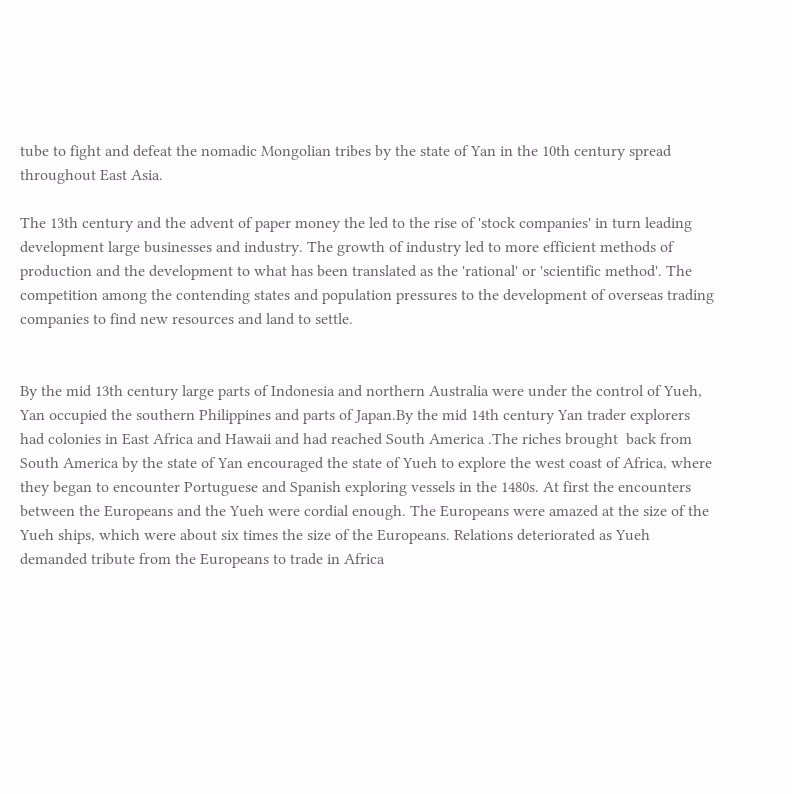tube to fight and defeat the nomadic Mongolian tribes by the state of Yan in the 10th century spread throughout East Asia.

The 13th century and the advent of paper money the led to the rise of 'stock companies' in turn leading  development large businesses and industry. The growth of industry led to more efficient methods of production and the development to what has been translated as the 'rational' or 'scientific method'. The competition among the contending states and population pressures to the development of overseas trading companies to find new resources and land to settle.


By the mid 13th century large parts of Indonesia and northern Australia were under the control of Yueh, Yan occupied the southern Philippines and parts of Japan.By the mid 14th century Yan trader explorers had colonies in East Africa and Hawaii and had reached South America .The riches brought  back from South America by the state of Yan encouraged the state of Yueh to explore the west coast of Africa, where they began to encounter Portuguese and Spanish exploring vessels in the 1480s. At first the encounters between the Europeans and the Yueh were cordial enough. The Europeans were amazed at the size of the Yueh ships, which were about six times the size of the Europeans. Relations deteriorated as Yueh demanded tribute from the Europeans to trade in Africa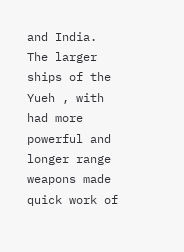and India. The larger ships of the Yueh , with had more powerful and  longer range weapons made quick work of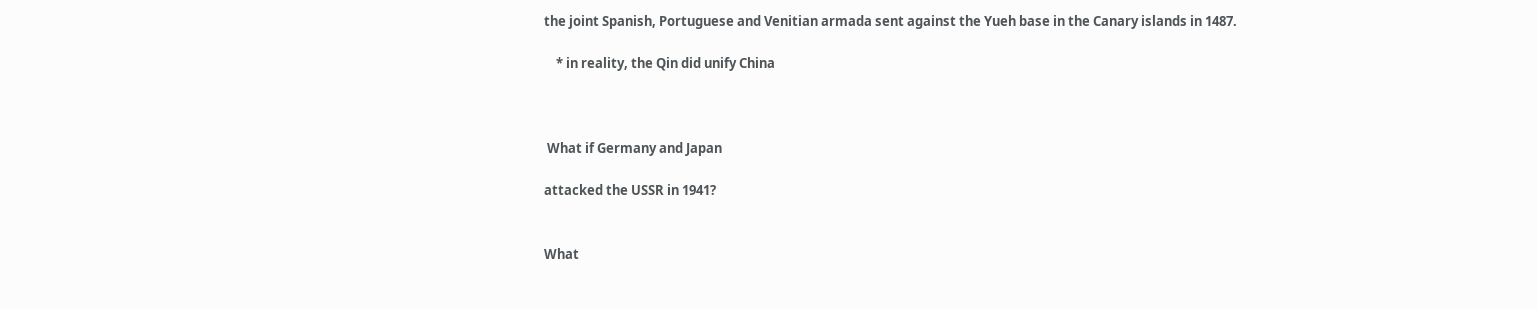the joint Spanish, Portuguese and Venitian armada sent against the Yueh base in the Canary islands in 1487.

    * in reality, the Qin did unify China



 What if Germany and Japan

attacked the USSR in 1941?


What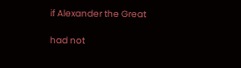if Alexander the Great

had not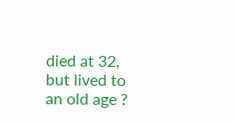died at 32, but lived to an old age ?